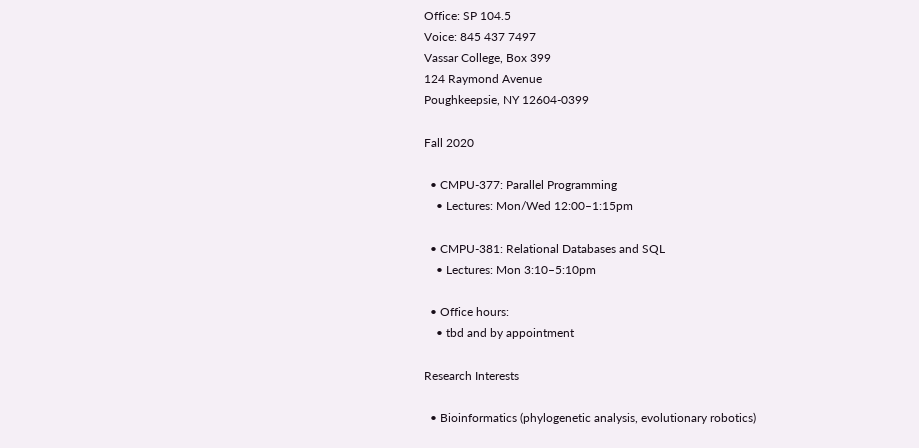Office: SP 104.5
Voice: 845 437 7497
Vassar College, Box 399
124 Raymond Avenue
Poughkeepsie, NY 12604-0399

Fall 2020

  • CMPU-377: Parallel Programming
    • Lectures: Mon/Wed 12:00–1:15pm

  • CMPU-381: Relational Databases and SQL
    • Lectures: Mon 3:10–5:10pm

  • Office hours:
    • tbd and by appointment

Research Interests

  • Bioinformatics (phylogenetic analysis, evolutionary robotics)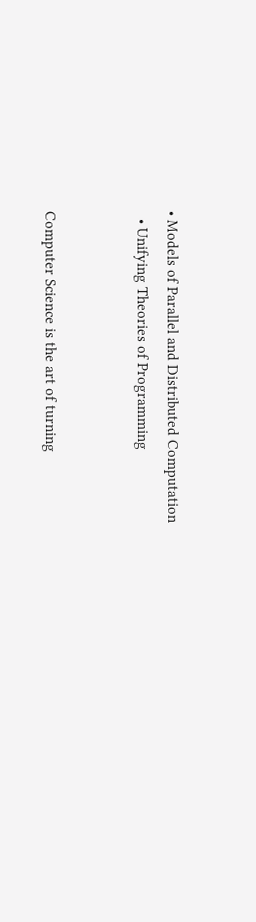• Models of Parallel and Distributed Computation
  • Unifying Theories of Programming


Computer Science is the art of turning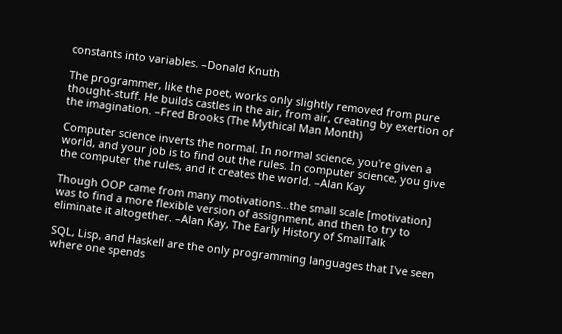constants into variables. –Donald Knuth

The programmer, like the poet, works only slightly removed from pure thought-stuff. He builds castles in the air, from air, creating by exertion of the imagination. –Fred Brooks (The Mythical Man Month)

Computer science inverts the normal. In normal science, you're given a world, and your job is to find out the rules. In computer science, you give the computer the rules, and it creates the world. –Alan Kay

Though OOP came from many motivations…the small scale [motivation] was to find a more flexible version of assignment, and then to try to eliminate it altogether. –Alan Kay, The Early History of SmallTalk

SQL, Lisp, and Haskell are the only programming languages that I've seen where one spends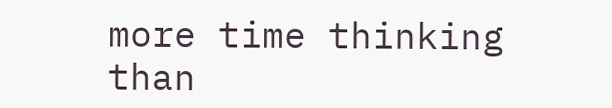more time thinking than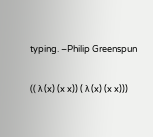typing. –Philip Greenspun

(( λ (x) (x x)) ( λ (x) (x x)))